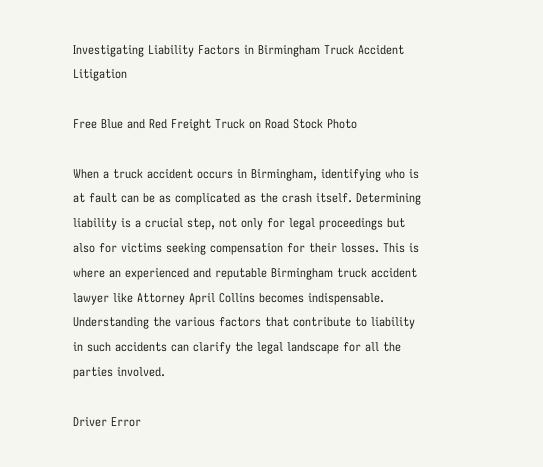Investigating Liability Factors in Birmingham Truck Accident Litigation

Free Blue and Red Freight Truck on Road Stock Photo

When a truck accident occurs in Birmingham, identifying who is at fault can be as complicated as the crash itself. Determining liability is a crucial step, not only for legal proceedings but also for victims seeking compensation for their losses. This is where an experienced and reputable Birmingham truck accident lawyer like Attorney April Collins becomes indispensable. Understanding the various factors that contribute to liability in such accidents can clarify the legal landscape for all the parties involved.

Driver Error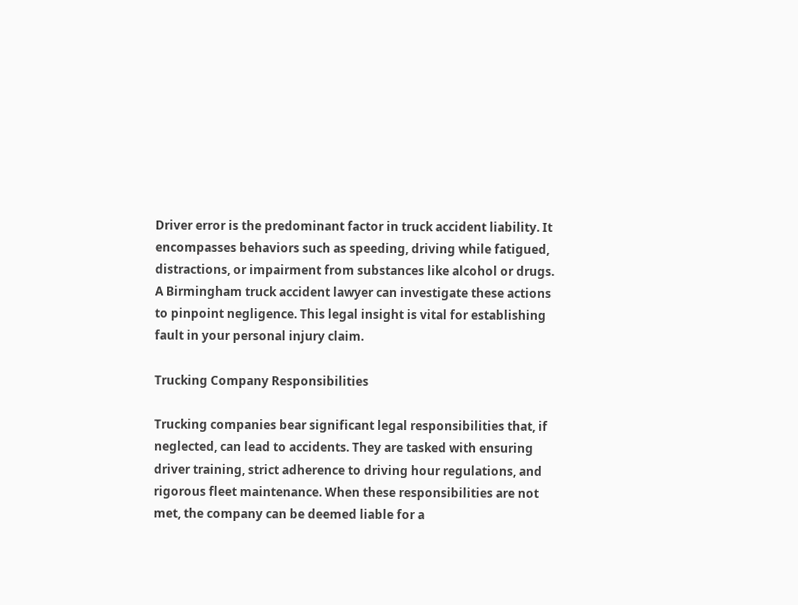Driver error is the predominant factor in truck accident liability. It encompasses behaviors such as speeding, driving while fatigued, distractions, or impairment from substances like alcohol or drugs. A Birmingham truck accident lawyer can investigate these actions to pinpoint negligence. This legal insight is vital for establishing fault in your personal injury claim.

Trucking Company Responsibilities

Trucking companies bear significant legal responsibilities that, if neglected, can lead to accidents. They are tasked with ensuring driver training, strict adherence to driving hour regulations, and rigorous fleet maintenance. When these responsibilities are not met, the company can be deemed liable for a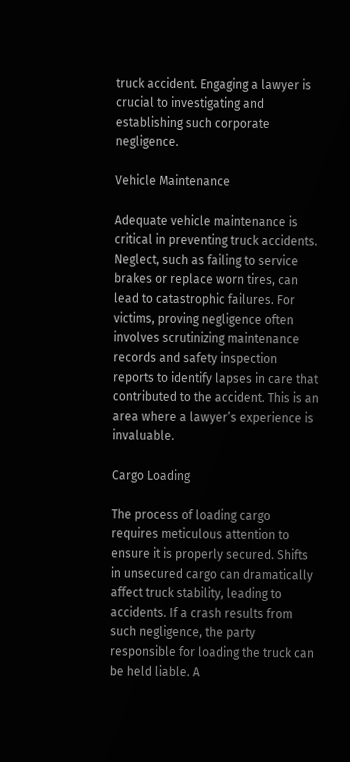truck accident. Engaging a lawyer is crucial to investigating and establishing such corporate negligence.

Vehicle Maintenance

Adequate vehicle maintenance is critical in preventing truck accidents. Neglect, such as failing to service brakes or replace worn tires, can lead to catastrophic failures. For victims, proving negligence often involves scrutinizing maintenance records and safety inspection reports to identify lapses in care that contributed to the accident. This is an area where a lawyer’s experience is invaluable.

Cargo Loading

The process of loading cargo requires meticulous attention to ensure it is properly secured. Shifts in unsecured cargo can dramatically affect truck stability, leading to accidents. If a crash results from such negligence, the party responsible for loading the truck can be held liable. A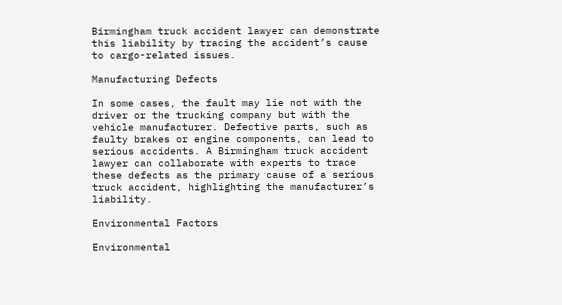Birmingham truck accident lawyer can demonstrate this liability by tracing the accident’s cause to cargo-related issues.

Manufacturing Defects

In some cases, the fault may lie not with the driver or the trucking company but with the vehicle manufacturer. Defective parts, such as faulty brakes or engine components, can lead to serious accidents. A Birmingham truck accident lawyer can collaborate with experts to trace these defects as the primary cause of a serious truck accident, highlighting the manufacturer’s liability.

Environmental Factors

Environmental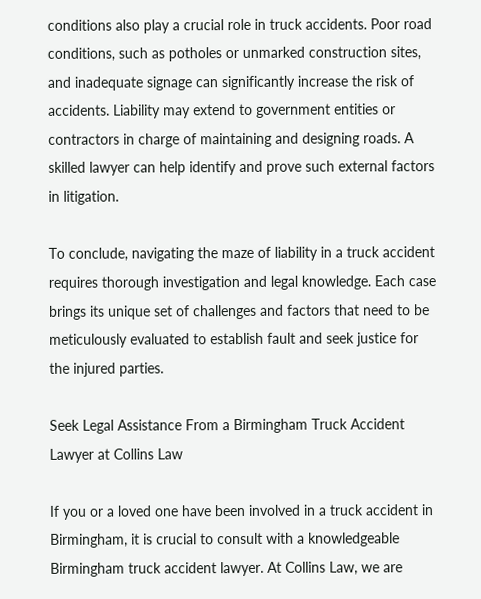conditions also play a crucial role in truck accidents. Poor road conditions, such as potholes or unmarked construction sites, and inadequate signage can significantly increase the risk of accidents. Liability may extend to government entities or contractors in charge of maintaining and designing roads. A skilled lawyer can help identify and prove such external factors in litigation.

To conclude, navigating the maze of liability in a truck accident requires thorough investigation and legal knowledge. Each case brings its unique set of challenges and factors that need to be meticulously evaluated to establish fault and seek justice for the injured parties.

Seek Legal Assistance From a Birmingham Truck Accident Lawyer at Collins Law

If you or a loved one have been involved in a truck accident in Birmingham, it is crucial to consult with a knowledgeable Birmingham truck accident lawyer. At Collins Law, we are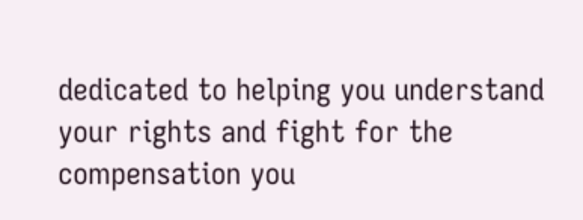dedicated to helping you understand your rights and fight for the compensation you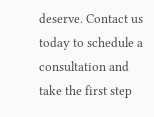deserve. Contact us today to schedule a consultation and take the first step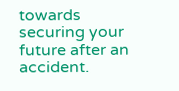towards securing your future after an accident.